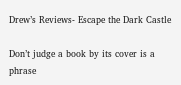Drew’s Reviews- Escape the Dark Castle

Don’t judge a book by its cover is a phrase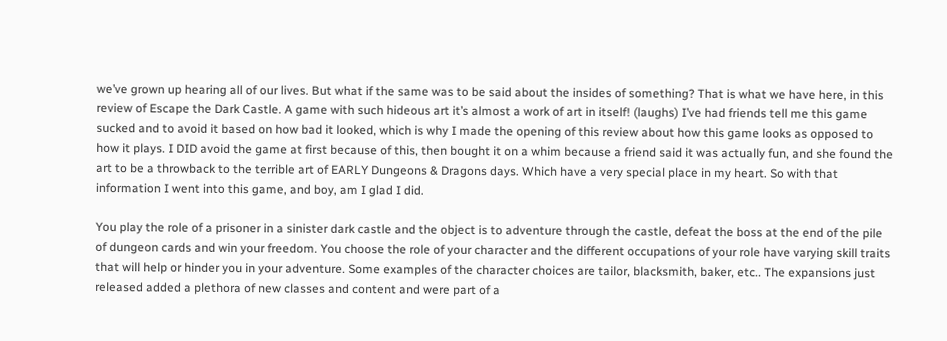we’ve grown up hearing all of our lives. But what if the same was to be said about the insides of something? That is what we have here, in this review of Escape the Dark Castle. A game with such hideous art it’s almost a work of art in itself! (laughs) I’ve had friends tell me this game sucked and to avoid it based on how bad it looked, which is why I made the opening of this review about how this game looks as opposed to how it plays. I DID avoid the game at first because of this, then bought it on a whim because a friend said it was actually fun, and she found the art to be a throwback to the terrible art of EARLY Dungeons & Dragons days. Which have a very special place in my heart. So with that information I went into this game, and boy, am I glad I did.

You play the role of a prisoner in a sinister dark castle and the object is to adventure through the castle, defeat the boss at the end of the pile of dungeon cards and win your freedom. You choose the role of your character and the different occupations of your role have varying skill traits that will help or hinder you in your adventure. Some examples of the character choices are tailor, blacksmith, baker, etc.. The expansions just released added a plethora of new classes and content and were part of a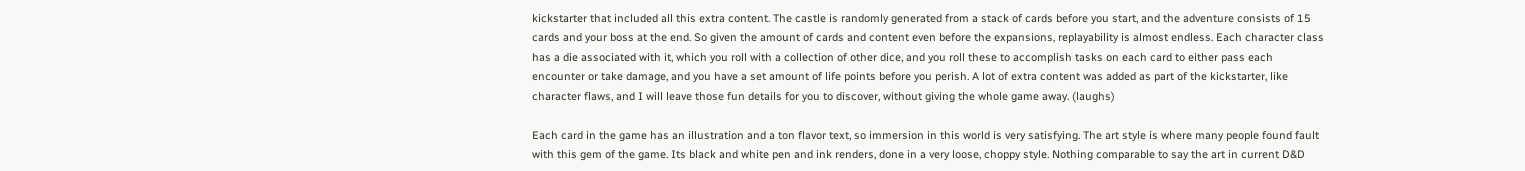kickstarter that included all this extra content. The castle is randomly generated from a stack of cards before you start, and the adventure consists of 15 cards and your boss at the end. So given the amount of cards and content even before the expansions, replayability is almost endless. Each character class has a die associated with it, which you roll with a collection of other dice, and you roll these to accomplish tasks on each card to either pass each encounter or take damage, and you have a set amount of life points before you perish. A lot of extra content was added as part of the kickstarter, like character flaws, and I will leave those fun details for you to discover, without giving the whole game away. (laughs)

Each card in the game has an illustration and a ton flavor text, so immersion in this world is very satisfying. The art style is where many people found fault with this gem of the game. Its black and white pen and ink renders, done in a very loose, choppy style. Nothing comparable to say the art in current D&D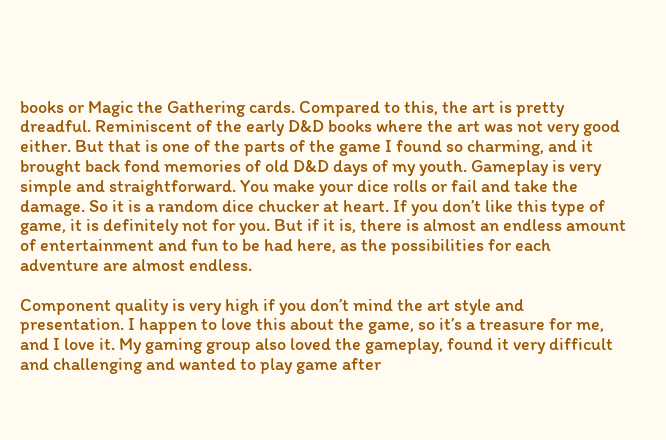books or Magic the Gathering cards. Compared to this, the art is pretty dreadful. Reminiscent of the early D&D books where the art was not very good either. But that is one of the parts of the game I found so charming, and it brought back fond memories of old D&D days of my youth. Gameplay is very simple and straightforward. You make your dice rolls or fail and take the damage. So it is a random dice chucker at heart. If you don’t like this type of game, it is definitely not for you. But if it is, there is almost an endless amount of entertainment and fun to be had here, as the possibilities for each adventure are almost endless.

Component quality is very high if you don’t mind the art style and presentation. I happen to love this about the game, so it’s a treasure for me, and I love it. My gaming group also loved the gameplay, found it very difficult and challenging and wanted to play game after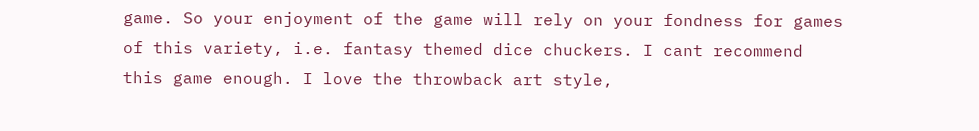game. So your enjoyment of the game will rely on your fondness for games of this variety, i.e. fantasy themed dice chuckers. I cant recommend this game enough. I love the throwback art style,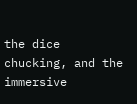the dice chucking, and the immersive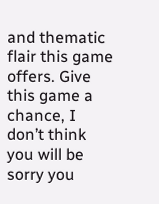and thematic flair this game offers. Give this game a chance, I don’t think you will be sorry you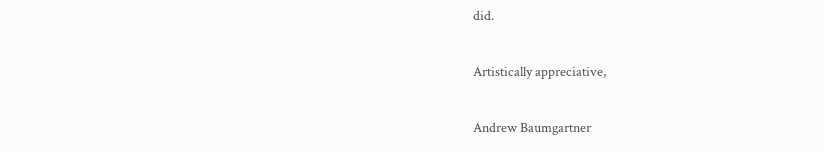did.

Artistically appreciative,

Andrew Baumgartner